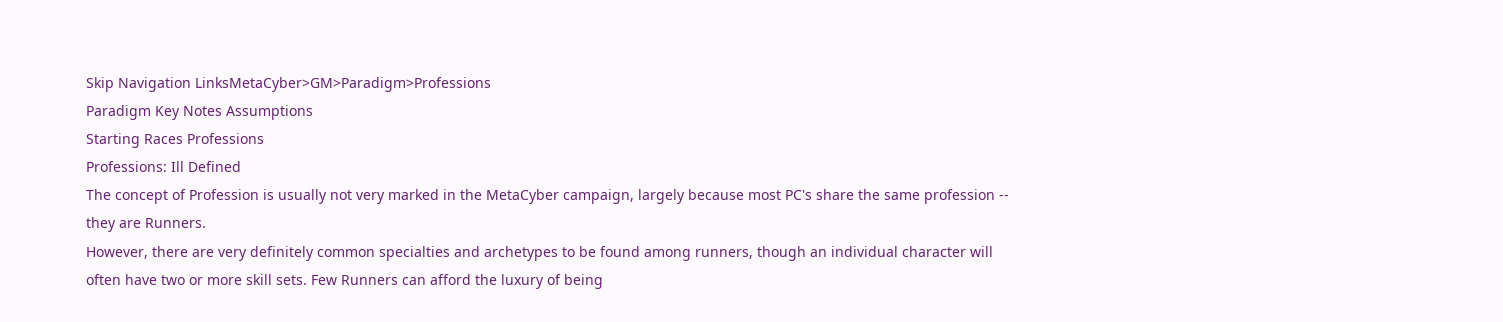Skip Navigation LinksMetaCyber>GM>Paradigm>Professions
Paradigm Key Notes Assumptions
Starting Races Professions
Professions: Ill Defined
The concept of Profession is usually not very marked in the MetaCyber campaign, largely because most PC's share the same profession -- they are Runners.
However, there are very definitely common specialties and archetypes to be found among runners, though an individual character will often have two or more skill sets. Few Runners can afford the luxury of being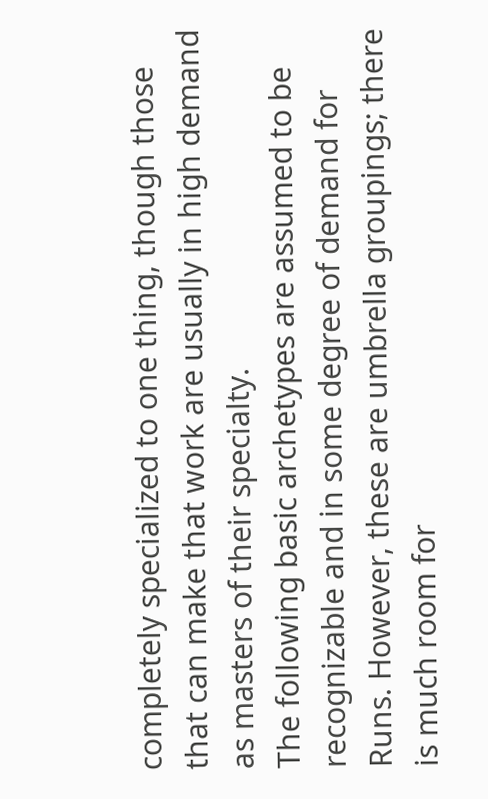completely specialized to one thing, though those that can make that work are usually in high demand as masters of their specialty.
The following basic archetypes are assumed to be recognizable and in some degree of demand for Runs. However, these are umbrella groupings; there is much room for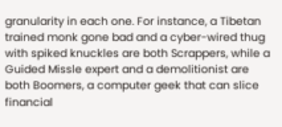granularity in each one. For instance, a Tibetan trained monk gone bad and a cyber-wired thug with spiked knuckles are both Scrappers, while a Guided Missle expert and a demolitionist are both Boomers, a computer geek that can slice financial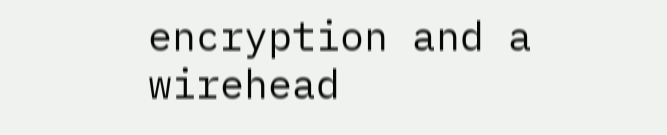encryption and a wirehead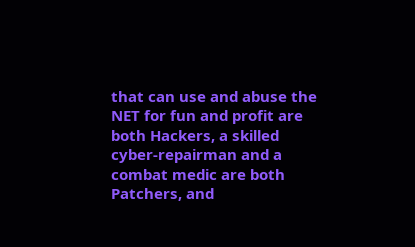that can use and abuse the NET for fun and profit are both Hackers, a skilled cyber-repairman and a combat medic are both Patchers, and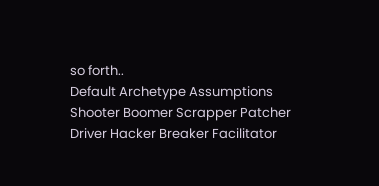so forth..
Default Archetype Assumptions
Shooter Boomer Scrapper Patcher
Driver Hacker Breaker Facilitator